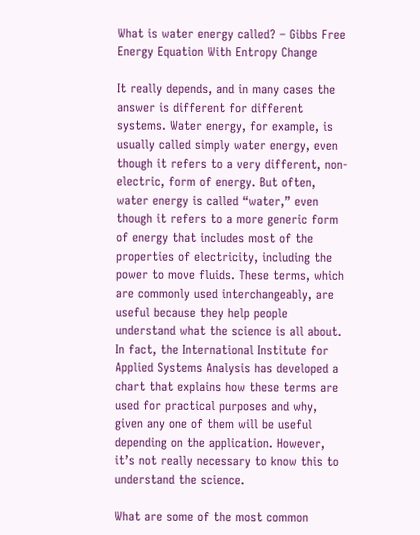What is water energy called? – Gibbs Free Energy Equation With Entropy Change

It really depends, and in many cases the answer is different for different systems. Water energy, for example, is usually called simply water energy, even though it refers to a very different, non-electric, form of energy. But often, water energy is called “water,” even though it refers to a more generic form of energy that includes most of the properties of electricity, including the power to move fluids. These terms, which are commonly used interchangeably, are useful because they help people understand what the science is all about. In fact, the International Institute for Applied Systems Analysis has developed a chart that explains how these terms are used for practical purposes and why, given any one of them will be useful depending on the application. However, it’s not really necessary to know this to understand the science.

What are some of the most common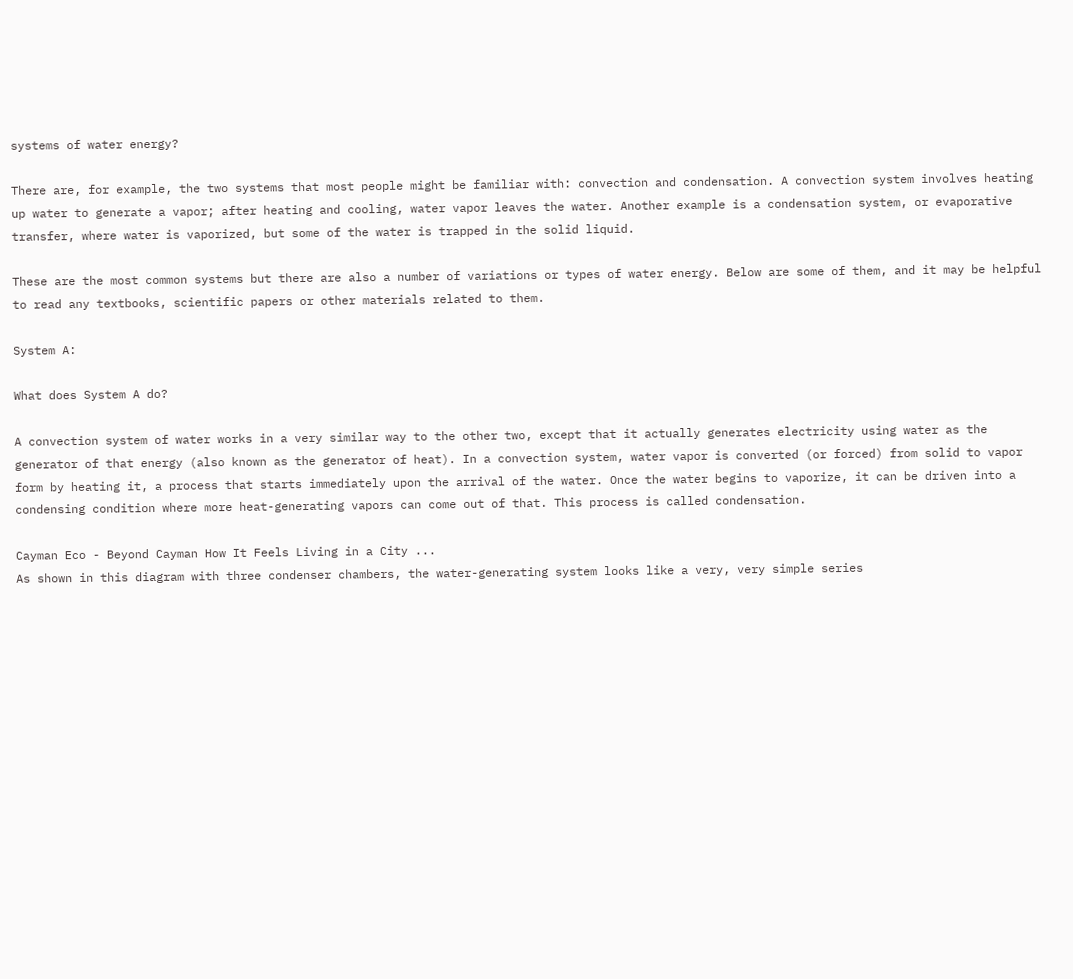systems of water energy?

There are, for example, the two systems that most people might be familiar with: convection and condensation. A convection system involves heating up water to generate a vapor; after heating and cooling, water vapor leaves the water. Another example is a condensation system, or evaporative transfer, where water is vaporized, but some of the water is trapped in the solid liquid.

These are the most common systems but there are also a number of variations or types of water energy. Below are some of them, and it may be helpful to read any textbooks, scientific papers or other materials related to them.

System A:

What does System A do?

A convection system of water works in a very similar way to the other two, except that it actually generates electricity using water as the generator of that energy (also known as the generator of heat). In a convection system, water vapor is converted (or forced) from solid to vapor form by heating it, a process that starts immediately upon the arrival of the water. Once the water begins to vaporize, it can be driven into a condensing condition where more heat-generating vapors can come out of that. This process is called condensation.

Cayman Eco - Beyond Cayman How It Feels Living in a City ...
As shown in this diagram with three condenser chambers, the water-generating system looks like a very, very simple series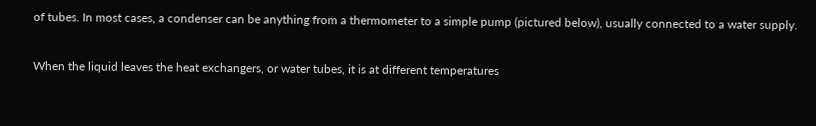of tubes. In most cases, a condenser can be anything from a thermometer to a simple pump (pictured below), usually connected to a water supply.

When the liquid leaves the heat exchangers, or water tubes, it is at different temperatures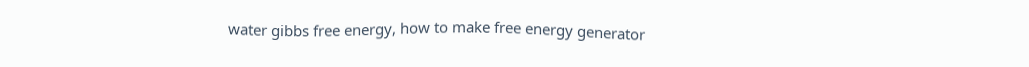water gibbs free energy, how to make free energy generator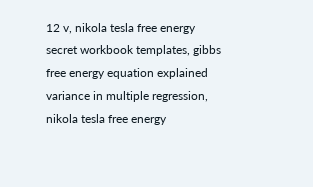12 v, nikola tesla free energy secret workbook templates, gibbs free energy equation explained variance in multiple regression, nikola tesla free energy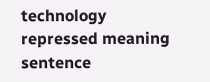technology repressed meaning sentence